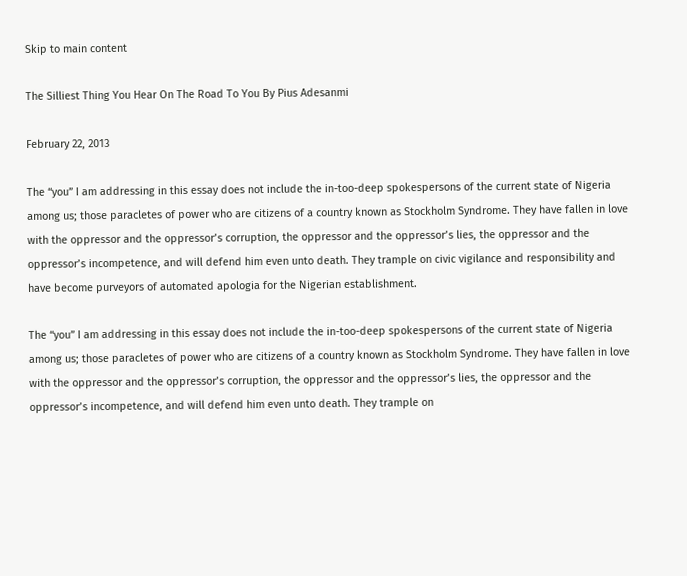Skip to main content

The Silliest Thing You Hear On The Road To You By Pius Adesanmi

February 22, 2013

The “you” I am addressing in this essay does not include the in-too-deep spokespersons of the current state of Nigeria among us; those paracletes of power who are citizens of a country known as Stockholm Syndrome. They have fallen in love with the oppressor and the oppressor’s corruption, the oppressor and the oppressor’s lies, the oppressor and the oppressor’s incompetence, and will defend him even unto death. They trample on civic vigilance and responsibility and have become purveyors of automated apologia for the Nigerian establishment.

The “you” I am addressing in this essay does not include the in-too-deep spokespersons of the current state of Nigeria among us; those paracletes of power who are citizens of a country known as Stockholm Syndrome. They have fallen in love with the oppressor and the oppressor’s corruption, the oppressor and the oppressor’s lies, the oppressor and the oppressor’s incompetence, and will defend him even unto death. They trample on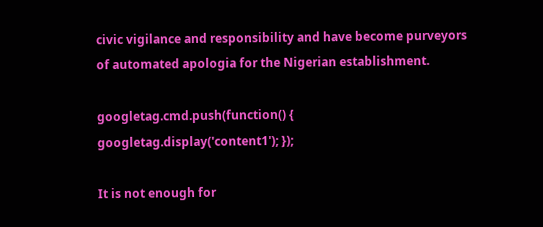civic vigilance and responsibility and have become purveyors of automated apologia for the Nigerian establishment.

googletag.cmd.push(function() { googletag.display('content1'); });

It is not enough for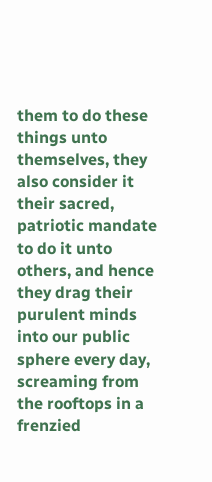them to do these things unto themselves, they also consider it their sacred, patriotic mandate to do it unto others, and hence they drag their purulent minds into our public sphere every day, screaming from the rooftops in a frenzied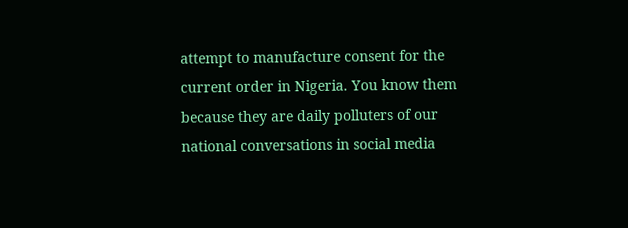attempt to manufacture consent for the current order in Nigeria. You know them because they are daily polluters of our national conversations in social media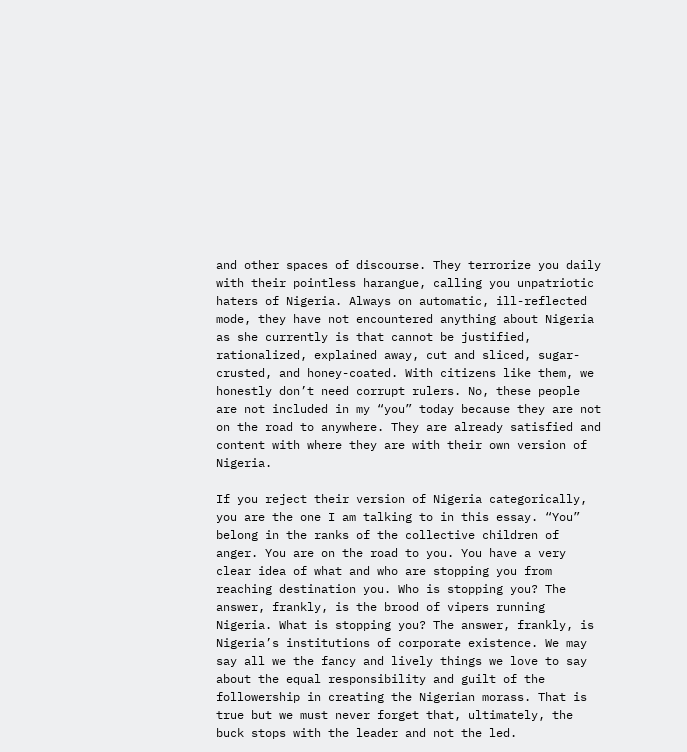and other spaces of discourse. They terrorize you daily with their pointless harangue, calling you unpatriotic haters of Nigeria. Always on automatic, ill-reflected mode, they have not encountered anything about Nigeria as she currently is that cannot be justified, rationalized, explained away, cut and sliced, sugar-crusted, and honey-coated. With citizens like them, we honestly don’t need corrupt rulers. No, these people are not included in my “you” today because they are not on the road to anywhere. They are already satisfied and content with where they are with their own version of Nigeria.

If you reject their version of Nigeria categorically, you are the one I am talking to in this essay. “You” belong in the ranks of the collective children of anger. You are on the road to you. You have a very clear idea of what and who are stopping you from reaching destination you. Who is stopping you? The answer, frankly, is the brood of vipers running Nigeria. What is stopping you? The answer, frankly, is Nigeria’s institutions of corporate existence. We may say all we the fancy and lively things we love to say about the equal responsibility and guilt of the followership in creating the Nigerian morass. That is true but we must never forget that, ultimately, the buck stops with the leader and not the led.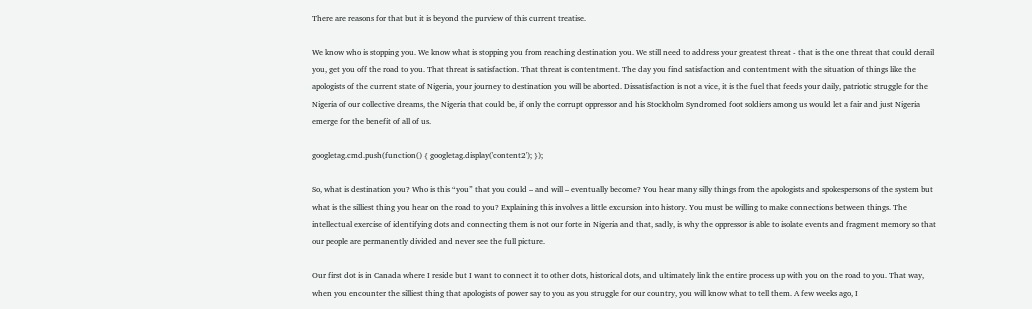There are reasons for that but it is beyond the purview of this current treatise.

We know who is stopping you. We know what is stopping you from reaching destination you. We still need to address your greatest threat - that is the one threat that could derail you, get you off the road to you. That threat is satisfaction. That threat is contentment. The day you find satisfaction and contentment with the situation of things like the apologists of the current state of Nigeria, your journey to destination you will be aborted. Dissatisfaction is not a vice, it is the fuel that feeds your daily, patriotic struggle for the Nigeria of our collective dreams, the Nigeria that could be, if only the corrupt oppressor and his Stockholm Syndromed foot soldiers among us would let a fair and just Nigeria emerge for the benefit of all of us.

googletag.cmd.push(function() { googletag.display('content2'); });

So, what is destination you? Who is this “you” that you could – and will – eventually become? You hear many silly things from the apologists and spokespersons of the system but what is the silliest thing you hear on the road to you? Explaining this involves a little excursion into history. You must be willing to make connections between things. The intellectual exercise of identifying dots and connecting them is not our forte in Nigeria and that, sadly, is why the oppressor is able to isolate events and fragment memory so that our people are permanently divided and never see the full picture.

Our first dot is in Canada where I reside but I want to connect it to other dots, historical dots, and ultimately link the entire process up with you on the road to you. That way, when you encounter the silliest thing that apologists of power say to you as you struggle for our country, you will know what to tell them. A few weeks ago, I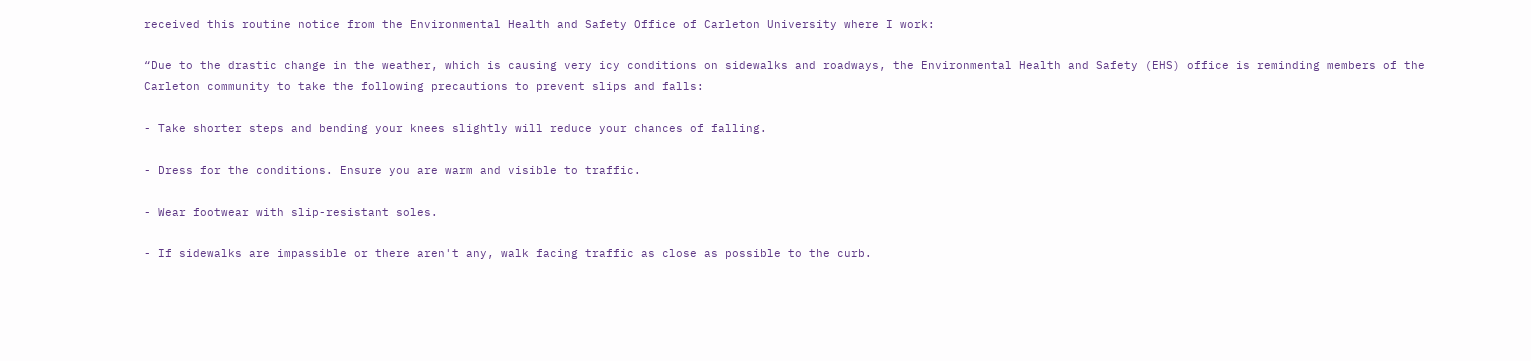received this routine notice from the Environmental Health and Safety Office of Carleton University where I work:

“Due to the drastic change in the weather, which is causing very icy conditions on sidewalks and roadways, the Environmental Health and Safety (EHS) office is reminding members of the Carleton community to take the following precautions to prevent slips and falls:

- Take shorter steps and bending your knees slightly will reduce your chances of falling.

- Dress for the conditions. Ensure you are warm and visible to traffic.

- Wear footwear with slip-resistant soles.

- If sidewalks are impassible or there aren't any, walk facing traffic as close as possible to the curb.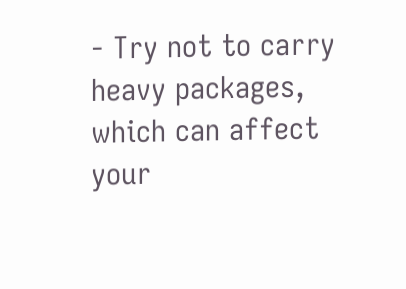- Try not to carry heavy packages, which can affect your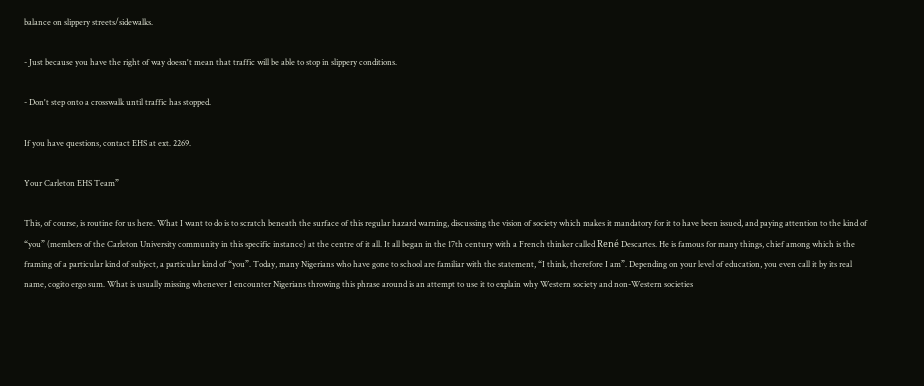balance on slippery streets/sidewalks.

- Just because you have the right of way doesn't mean that traffic will be able to stop in slippery conditions.

- Don't step onto a crosswalk until traffic has stopped.

If you have questions, contact EHS at ext. 2269.

Your Carleton EHS Team”

This, of course, is routine for us here. What I want to do is to scratch beneath the surface of this regular hazard warning, discussing the vision of society which makes it mandatory for it to have been issued, and paying attention to the kind of “you” (members of the Carleton University community in this specific instance) at the centre of it all. It all began in the 17th century with a French thinker called René Descartes. He is famous for many things, chief among which is the framing of a particular kind of subject, a particular kind of “you”. Today, many Nigerians who have gone to school are familiar with the statement, “I think, therefore I am”. Depending on your level of education, you even call it by its real name, cogito ergo sum. What is usually missing whenever I encounter Nigerians throwing this phrase around is an attempt to use it to explain why Western society and non-Western societies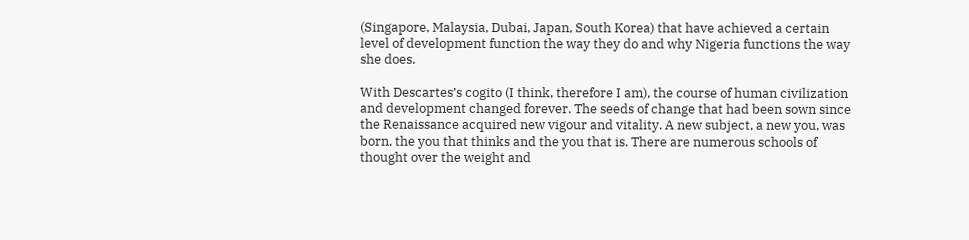(Singapore, Malaysia, Dubai, Japan, South Korea) that have achieved a certain level of development function the way they do and why Nigeria functions the way she does.

With Descartes’s cogito (I think, therefore I am), the course of human civilization and development changed forever. The seeds of change that had been sown since the Renaissance acquired new vigour and vitality. A new subject, a new you, was born, the you that thinks and the you that is. There are numerous schools of thought over the weight and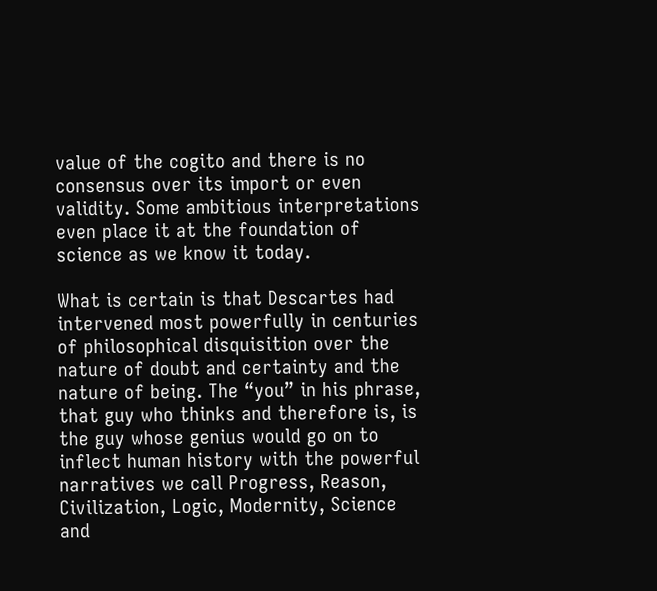value of the cogito and there is no consensus over its import or even validity. Some ambitious interpretations even place it at the foundation of science as we know it today.

What is certain is that Descartes had intervened most powerfully in centuries of philosophical disquisition over the nature of doubt and certainty and the nature of being. The “you” in his phrase, that guy who thinks and therefore is, is the guy whose genius would go on to inflect human history with the powerful narratives we call Progress, Reason, Civilization, Logic, Modernity, Science and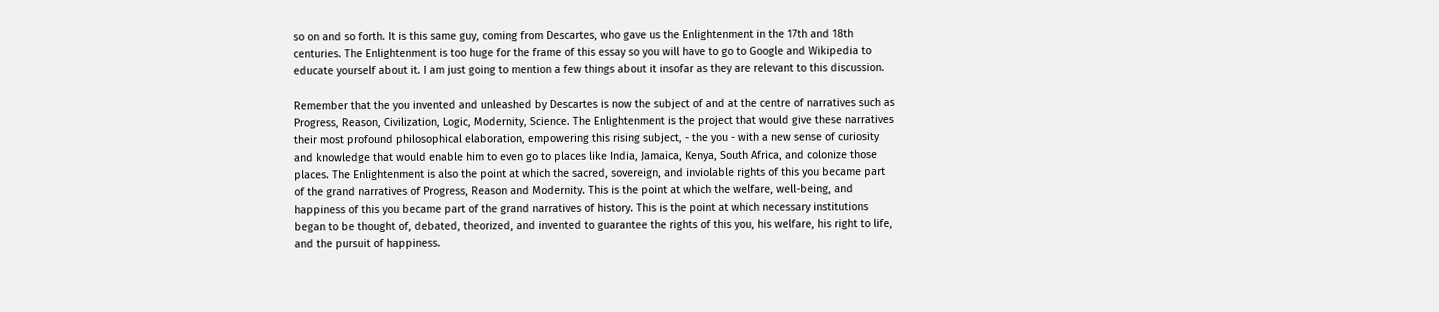so on and so forth. It is this same guy, coming from Descartes, who gave us the Enlightenment in the 17th and 18th centuries. The Enlightenment is too huge for the frame of this essay so you will have to go to Google and Wikipedia to educate yourself about it. I am just going to mention a few things about it insofar as they are relevant to this discussion.

Remember that the you invented and unleashed by Descartes is now the subject of and at the centre of narratives such as Progress, Reason, Civilization, Logic, Modernity, Science. The Enlightenment is the project that would give these narratives their most profound philosophical elaboration, empowering this rising subject, - the you - with a new sense of curiosity and knowledge that would enable him to even go to places like India, Jamaica, Kenya, South Africa, and colonize those places. The Enlightenment is also the point at which the sacred, sovereign, and inviolable rights of this you became part of the grand narratives of Progress, Reason and Modernity. This is the point at which the welfare, well-being, and happiness of this you became part of the grand narratives of history. This is the point at which necessary institutions began to be thought of, debated, theorized, and invented to guarantee the rights of this you, his welfare, his right to life, and the pursuit of happiness.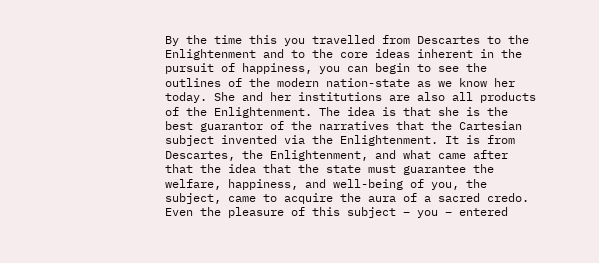By the time this you travelled from Descartes to the Enlightenment and to the core ideas inherent in the pursuit of happiness, you can begin to see the outlines of the modern nation-state as we know her today. She and her institutions are also all products of the Enlightenment. The idea is that she is the best guarantor of the narratives that the Cartesian subject invented via the Enlightenment. It is from Descartes, the Enlightenment, and what came after that the idea that the state must guarantee the welfare, happiness, and well-being of you, the subject, came to acquire the aura of a sacred credo. Even the pleasure of this subject – you – entered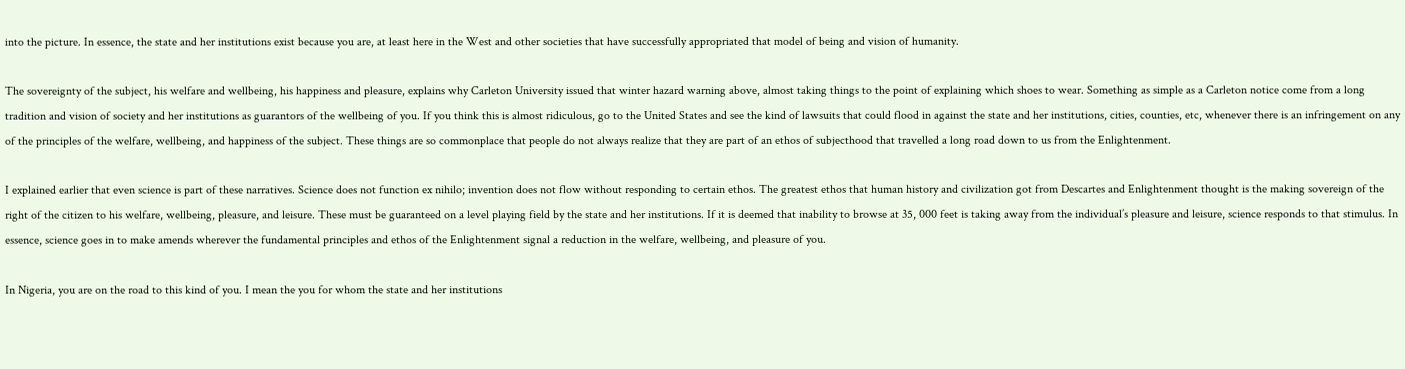into the picture. In essence, the state and her institutions exist because you are, at least here in the West and other societies that have successfully appropriated that model of being and vision of humanity.

The sovereignty of the subject, his welfare and wellbeing, his happiness and pleasure, explains why Carleton University issued that winter hazard warning above, almost taking things to the point of explaining which shoes to wear. Something as simple as a Carleton notice come from a long tradition and vision of society and her institutions as guarantors of the wellbeing of you. If you think this is almost ridiculous, go to the United States and see the kind of lawsuits that could flood in against the state and her institutions, cities, counties, etc, whenever there is an infringement on any of the principles of the welfare, wellbeing, and happiness of the subject. These things are so commonplace that people do not always realize that they are part of an ethos of subjecthood that travelled a long road down to us from the Enlightenment.

I explained earlier that even science is part of these narratives. Science does not function ex nihilo; invention does not flow without responding to certain ethos. The greatest ethos that human history and civilization got from Descartes and Enlightenment thought is the making sovereign of the right of the citizen to his welfare, wellbeing, pleasure, and leisure. These must be guaranteed on a level playing field by the state and her institutions. If it is deemed that inability to browse at 35, 000 feet is taking away from the individual’s pleasure and leisure, science responds to that stimulus. In essence, science goes in to make amends wherever the fundamental principles and ethos of the Enlightenment signal a reduction in the welfare, wellbeing, and pleasure of you.

In Nigeria, you are on the road to this kind of you. I mean the you for whom the state and her institutions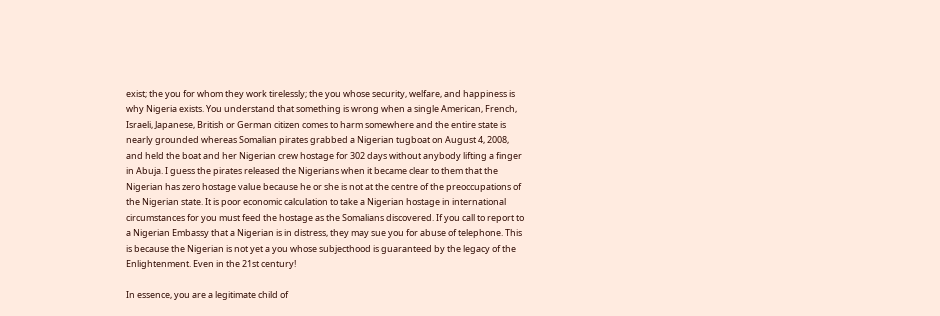exist; the you for whom they work tirelessly; the you whose security, welfare, and happiness is why Nigeria exists. You understand that something is wrong when a single American, French, Israeli, Japanese, British or German citizen comes to harm somewhere and the entire state is nearly grounded whereas Somalian pirates grabbed a Nigerian tugboat on August 4, 2008, and held the boat and her Nigerian crew hostage for 302 days without anybody lifting a finger in Abuja. I guess the pirates released the Nigerians when it became clear to them that the Nigerian has zero hostage value because he or she is not at the centre of the preoccupations of the Nigerian state. It is poor economic calculation to take a Nigerian hostage in international circumstances for you must feed the hostage as the Somalians discovered. If you call to report to a Nigerian Embassy that a Nigerian is in distress, they may sue you for abuse of telephone. This is because the Nigerian is not yet a you whose subjecthood is guaranteed by the legacy of the Enlightenment. Even in the 21st century!

In essence, you are a legitimate child of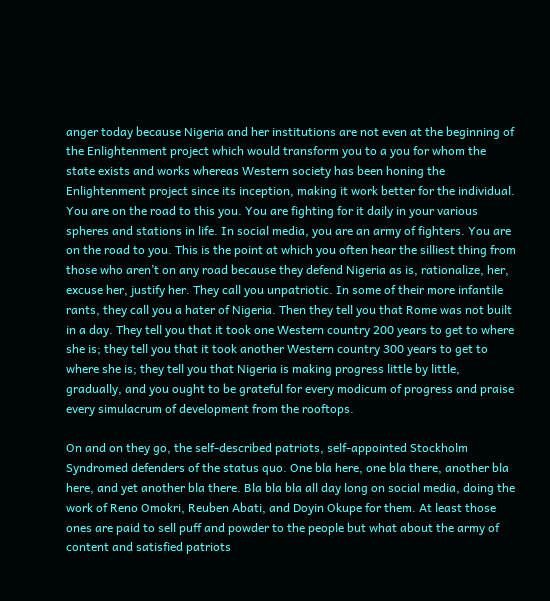anger today because Nigeria and her institutions are not even at the beginning of the Enlightenment project which would transform you to a you for whom the state exists and works whereas Western society has been honing the Enlightenment project since its inception, making it work better for the individual. You are on the road to this you. You are fighting for it daily in your various spheres and stations in life. In social media, you are an army of fighters. You are on the road to you. This is the point at which you often hear the silliest thing from those who aren’t on any road because they defend Nigeria as is, rationalize, her, excuse her, justify her. They call you unpatriotic. In some of their more infantile rants, they call you a hater of Nigeria. Then they tell you that Rome was not built in a day. They tell you that it took one Western country 200 years to get to where she is; they tell you that it took another Western country 300 years to get to where she is; they tell you that Nigeria is making progress little by little, gradually, and you ought to be grateful for every modicum of progress and praise every simulacrum of development from the rooftops.

On and on they go, the self-described patriots, self-appointed Stockholm Syndromed defenders of the status quo. One bla here, one bla there, another bla here, and yet another bla there. Bla bla bla all day long on social media, doing the work of Reno Omokri, Reuben Abati, and Doyin Okupe for them. At least those ones are paid to sell puff and powder to the people but what about the army of content and satisfied patriots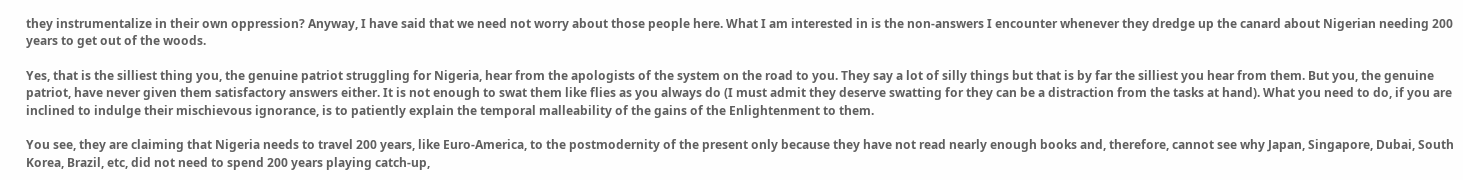they instrumentalize in their own oppression? Anyway, I have said that we need not worry about those people here. What I am interested in is the non-answers I encounter whenever they dredge up the canard about Nigerian needing 200 years to get out of the woods.

Yes, that is the silliest thing you, the genuine patriot struggling for Nigeria, hear from the apologists of the system on the road to you. They say a lot of silly things but that is by far the silliest you hear from them. But you, the genuine patriot, have never given them satisfactory answers either. It is not enough to swat them like flies as you always do (I must admit they deserve swatting for they can be a distraction from the tasks at hand). What you need to do, if you are inclined to indulge their mischievous ignorance, is to patiently explain the temporal malleability of the gains of the Enlightenment to them.

You see, they are claiming that Nigeria needs to travel 200 years, like Euro-America, to the postmodernity of the present only because they have not read nearly enough books and, therefore, cannot see why Japan, Singapore, Dubai, South Korea, Brazil, etc, did not need to spend 200 years playing catch-up,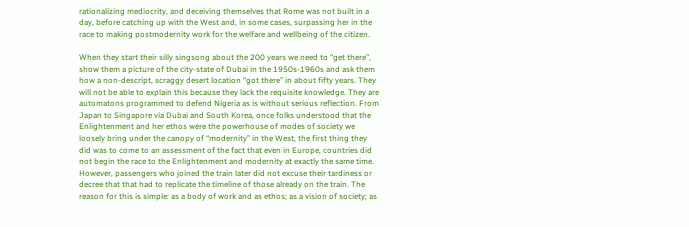rationalizing mediocrity, and deceiving themselves that Rome was not built in a day, before catching up with the West and, in some cases, surpassing her in the race to making postmodernity work for the welfare and wellbeing of the citizen.

When they start their silly singsong about the 200 years we need to “get there”, show them a picture of the city-state of Dubai in the 1950s-1960s and ask them how a non-descript, scraggy desert location “got there” in about fifty years. They will not be able to explain this because they lack the requisite knowledge. They are automatons programmed to defend Nigeria as is without serious reflection. From Japan to Singapore via Dubai and South Korea, once folks understood that the Enlightenment and her ethos were the powerhouse of modes of society we loosely bring under the canopy of “modernity” in the West, the first thing they did was to come to an assessment of the fact that even in Europe, countries did not begin the race to the Enlightenment and modernity at exactly the same time. However, passengers who joined the train later did not excuse their tardiness or decree that that had to replicate the timeline of those already on the train. The reason for this is simple: as a body of work and as ethos; as a vision of society; as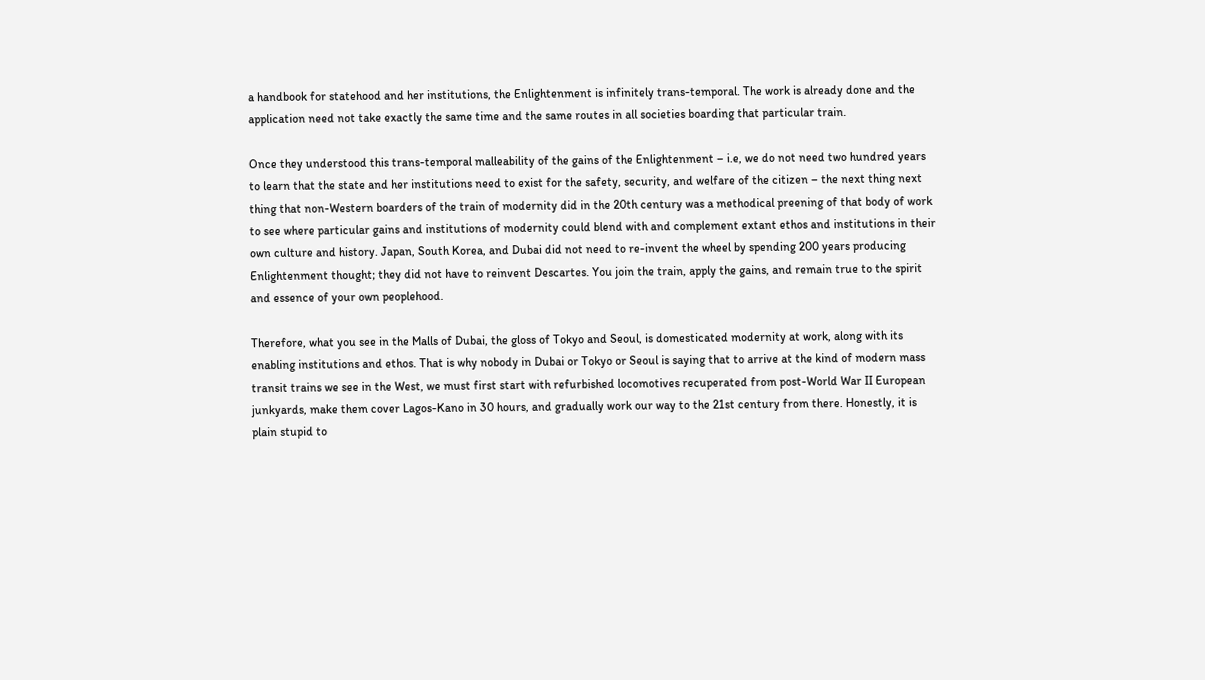a handbook for statehood and her institutions, the Enlightenment is infinitely trans-temporal. The work is already done and the application need not take exactly the same time and the same routes in all societies boarding that particular train.

Once they understood this trans-temporal malleability of the gains of the Enlightenment – i.e, we do not need two hundred years to learn that the state and her institutions need to exist for the safety, security, and welfare of the citizen – the next thing next thing that non-Western boarders of the train of modernity did in the 20th century was a methodical preening of that body of work to see where particular gains and institutions of modernity could blend with and complement extant ethos and institutions in their own culture and history. Japan, South Korea, and Dubai did not need to re-invent the wheel by spending 200 years producing Enlightenment thought; they did not have to reinvent Descartes. You join the train, apply the gains, and remain true to the spirit and essence of your own peoplehood.

Therefore, what you see in the Malls of Dubai, the gloss of Tokyo and Seoul, is domesticated modernity at work, along with its enabling institutions and ethos. That is why nobody in Dubai or Tokyo or Seoul is saying that to arrive at the kind of modern mass transit trains we see in the West, we must first start with refurbished locomotives recuperated from post-World War II European junkyards, make them cover Lagos-Kano in 30 hours, and gradually work our way to the 21st century from there. Honestly, it is plain stupid to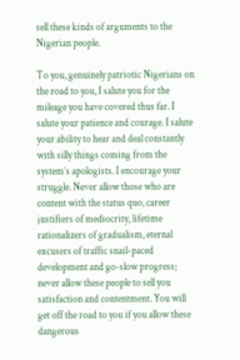sell these kinds of arguments to the Nigerian people.

To you, genuinely patriotic Nigerians on the road to you, I salute you for the mileage you have covered thus far. I salute your patience and courage. I salute your ability to hear and deal constantly with silly things coming from the system’s apologists. I encourage your struggle. Never allow those who are content with the status quo, career justifiers of mediocrity, lifetime rationalizers of gradualism, eternal excusers of traffic snail-paced development and go-slow progress; never allow these people to sell you satisfaction and contentment. You will get off the road to you if you allow these dangerous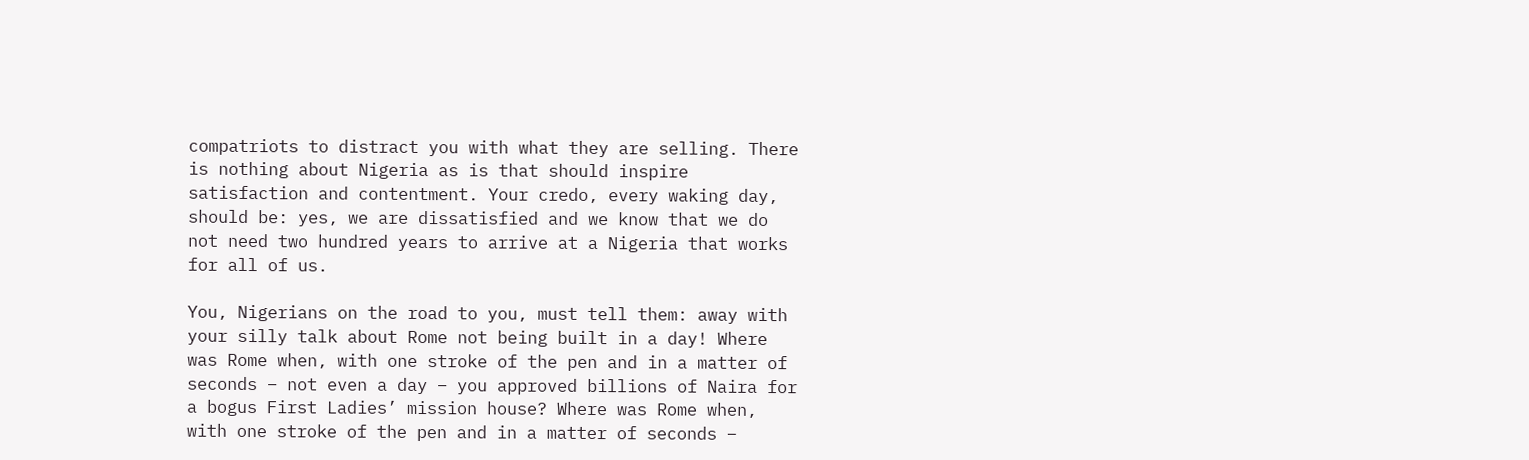compatriots to distract you with what they are selling. There is nothing about Nigeria as is that should inspire satisfaction and contentment. Your credo, every waking day, should be: yes, we are dissatisfied and we know that we do not need two hundred years to arrive at a Nigeria that works for all of us.

You, Nigerians on the road to you, must tell them: away with your silly talk about Rome not being built in a day! Where was Rome when, with one stroke of the pen and in a matter of seconds – not even a day – you approved billions of Naira for a bogus First Ladies’ mission house? Where was Rome when, with one stroke of the pen and in a matter of seconds –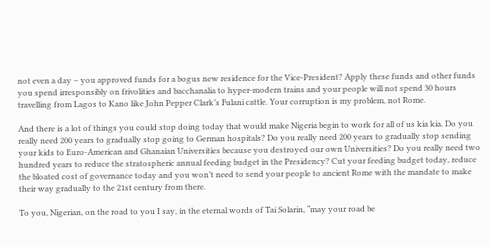not even a day – you approved funds for a bogus new residence for the Vice-President? Apply these funds and other funds you spend irresponsibly on frivolities and bacchanalia to hyper-modern trains and your people will not spend 30 hours travelling from Lagos to Kano like John Pepper Clark’s Fulani cattle. Your corruption is my problem, not Rome.

And there is a lot of things you could stop doing today that would make Nigeria begin to work for all of us kia kia. Do you really need 200 years to gradually stop going to German hospitals? Do you really need 200 years to gradually stop sending your kids to Euro-American and Ghanaian Universities because you destroyed our own Universities? Do you really need two hundred years to reduce the stratospheric annual feeding budget in the Presidency? Cut your feeding budget today, reduce the bloated cost of governance today and you won’t need to send your people to ancient Rome with the mandate to make their way gradually to the 21st century from there.

To you, Nigerian, on the road to you I say, in the eternal words of Tai Solarin, “may your road be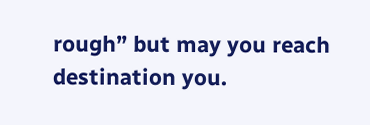rough” but may you reach destination you.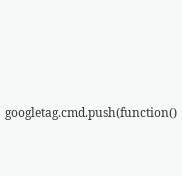googletag.cmd.push(function()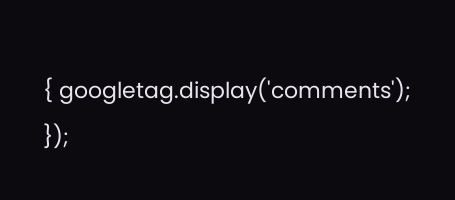{ googletag.display('comments'); });